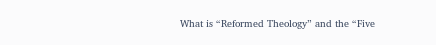What is “Reformed Theology” and the “Five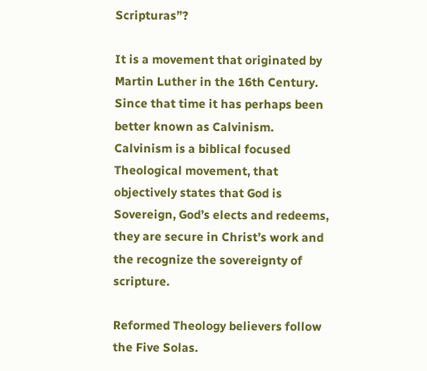Scripturas”?

It is a movement that originated by Martin Luther in the 16th Century. Since that time it has perhaps been better known as Calvinism. Calvinism is a biblical focused Theological movement, that objectively states that God is Sovereign, God’s elects and redeems, they are secure in Christ’s work and the recognize the sovereignty of scripture.

Reformed Theology believers follow the Five Solas.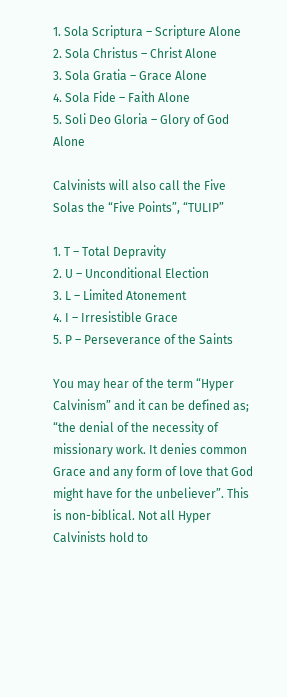1. Sola Scriptura – Scripture Alone
2. Sola Christus – Christ Alone
3. Sola Gratia – Grace Alone
4. Sola Fide – Faith Alone
5. Soli Deo Gloria – Glory of God Alone

Calvinists will also call the Five Solas the “Five Points”, “TULIP”

1. T – Total Depravity
2. U – Unconditional Election
3. L – Limited Atonement
4. I – Irresistible Grace
5. P – Perseverance of the Saints

You may hear of the term “Hyper Calvinism” and it can be defined as; “the denial of the necessity of missionary work. It denies common Grace and any form of love that God might have for the unbeliever”. This is non-biblical. Not all Hyper Calvinists hold to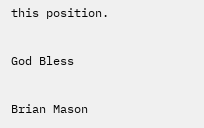this position.

God Bless

Brian Mason